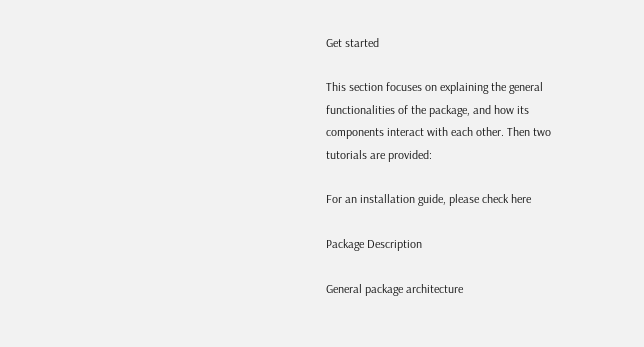Get started

This section focuses on explaining the general functionalities of the package, and how its components interact with each other. Then two tutorials are provided:

For an installation guide, please check here

Package Description

General package architecture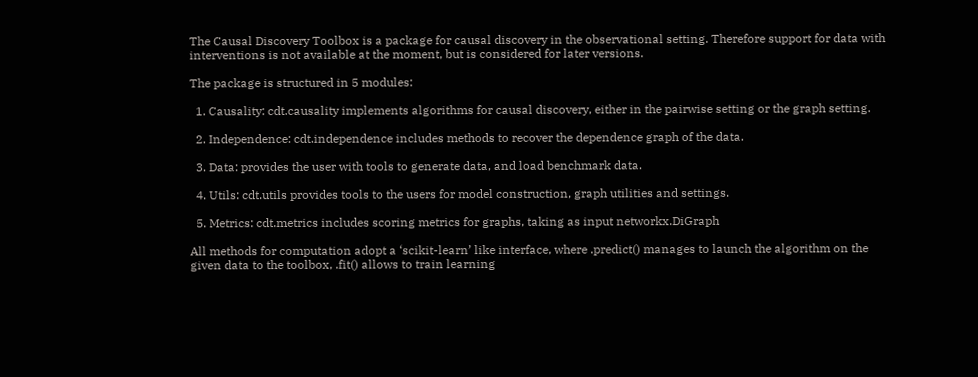The Causal Discovery Toolbox is a package for causal discovery in the observational setting. Therefore support for data with interventions is not available at the moment, but is considered for later versions.

The package is structured in 5 modules:

  1. Causality: cdt.causality implements algorithms for causal discovery, either in the pairwise setting or the graph setting.

  2. Independence: cdt.independence includes methods to recover the dependence graph of the data.

  3. Data: provides the user with tools to generate data, and load benchmark data.

  4. Utils: cdt.utils provides tools to the users for model construction, graph utilities and settings.

  5. Metrics: cdt.metrics includes scoring metrics for graphs, taking as input networkx.DiGraph

All methods for computation adopt a ‘scikit-learn’ like interface, where .predict() manages to launch the algorithm on the given data to the toolbox, .fit() allows to train learning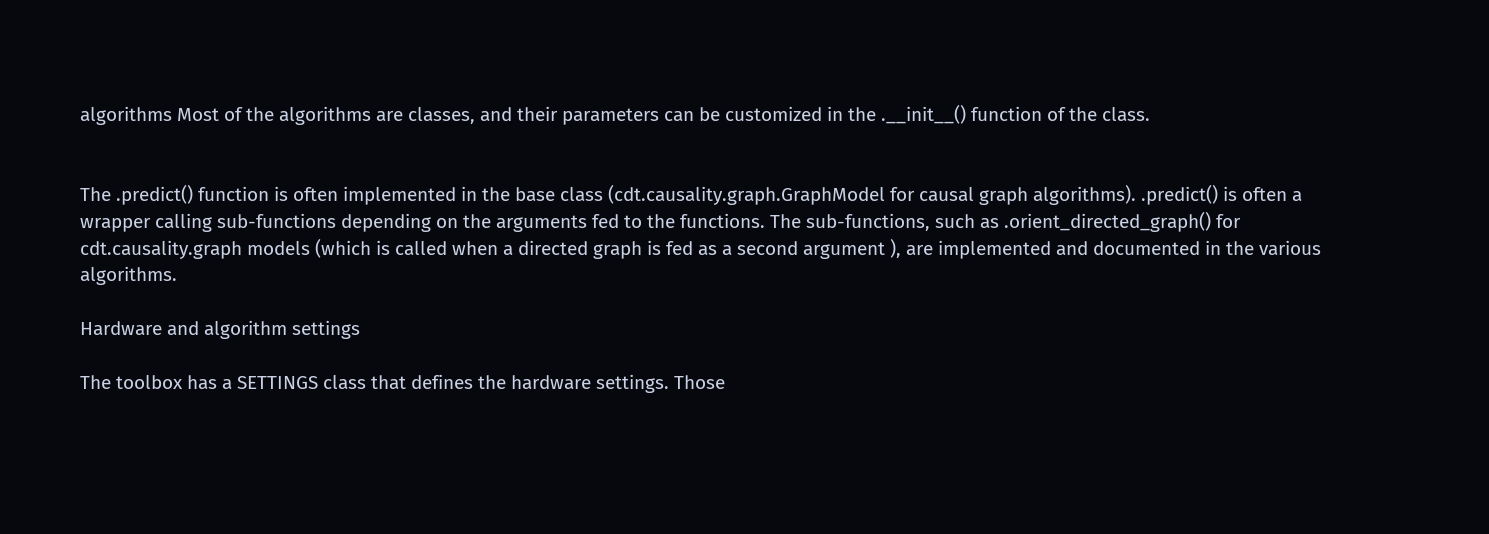algorithms Most of the algorithms are classes, and their parameters can be customized in the .__init__() function of the class.


The .predict() function is often implemented in the base class (cdt.causality.graph.GraphModel for causal graph algorithms). .predict() is often a wrapper calling sub-functions depending on the arguments fed to the functions. The sub-functions, such as .orient_directed_graph() for cdt.causality.graph models (which is called when a directed graph is fed as a second argument ), are implemented and documented in the various algorithms.

Hardware and algorithm settings

The toolbox has a SETTINGS class that defines the hardware settings. Those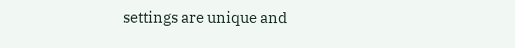settings are unique and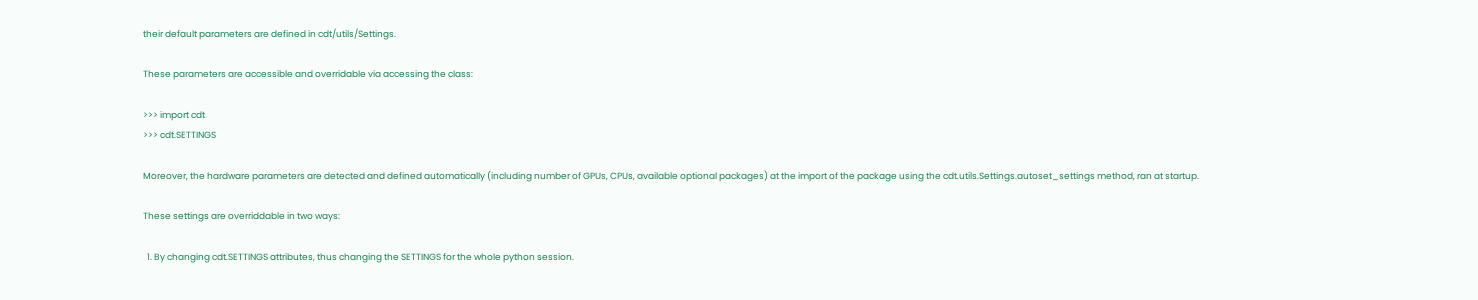their default parameters are defined in cdt/utils/Settings.

These parameters are accessible and overridable via accessing the class:

>>> import cdt
>>> cdt.SETTINGS

Moreover, the hardware parameters are detected and defined automatically (including number of GPUs, CPUs, available optional packages) at the import of the package using the cdt.utils.Settings.autoset_settings method, ran at startup.

These settings are overriddable in two ways:

  1. By changing cdt.SETTINGS attributes, thus changing the SETTINGS for the whole python session.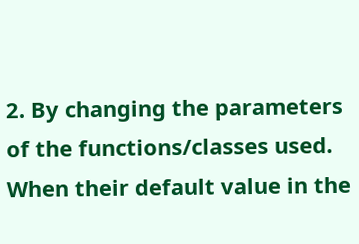2. By changing the parameters of the functions/classes used. When their default value in the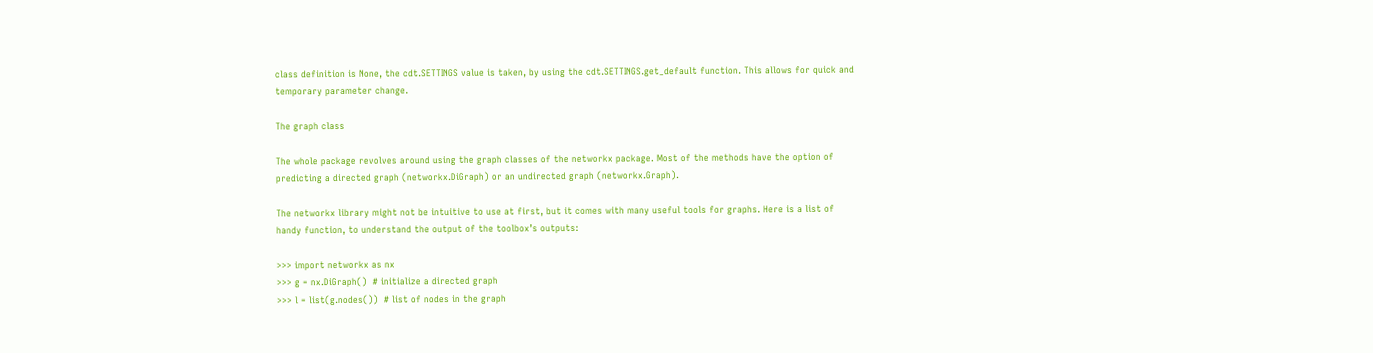class definition is None, the cdt.SETTINGS value is taken, by using the cdt.SETTINGS.get_default function. This allows for quick and temporary parameter change.

The graph class

The whole package revolves around using the graph classes of the networkx package. Most of the methods have the option of predicting a directed graph (networkx.DiGraph) or an undirected graph (networkx.Graph).

The networkx library might not be intuitive to use at first, but it comes with many useful tools for graphs. Here is a list of handy function, to understand the output of the toolbox’s outputs:

>>> import networkx as nx
>>> g = nx.DiGraph()  # initialize a directed graph
>>> l = list(g.nodes())  # list of nodes in the graph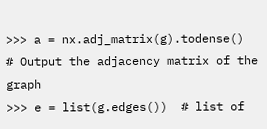>>> a = nx.adj_matrix(g).todense()  # Output the adjacency matrix of the graph
>>> e = list(g.edges())  # list of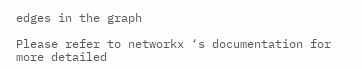edges in the graph

Please refer to networkx ‘s documentation for more detailed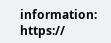information: https://